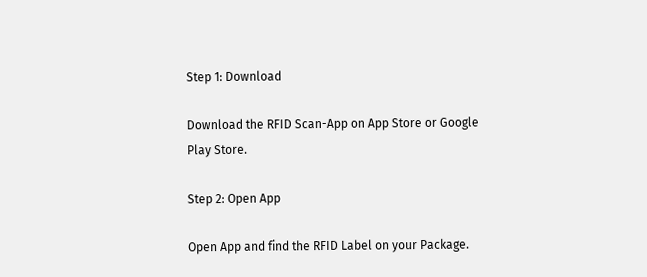Step 1: Download

Download the RFID Scan-App on App Store or Google Play Store.

Step 2: Open App

Open App and find the RFID Label on your Package.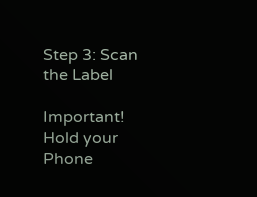Step 3: Scan the Label

Important! Hold your Phone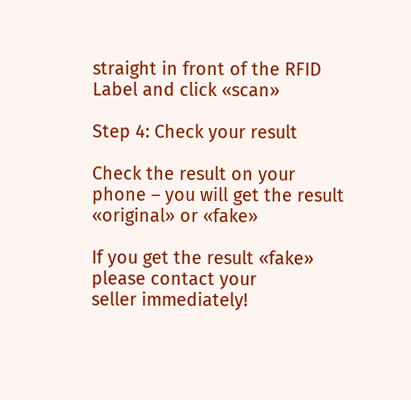straight in front of the RFID Label and click «scan»

Step 4: Check your result

Check the result on your phone – you will get the result «original» or «fake»

If you get the result «fake» please contact your
seller immediately!